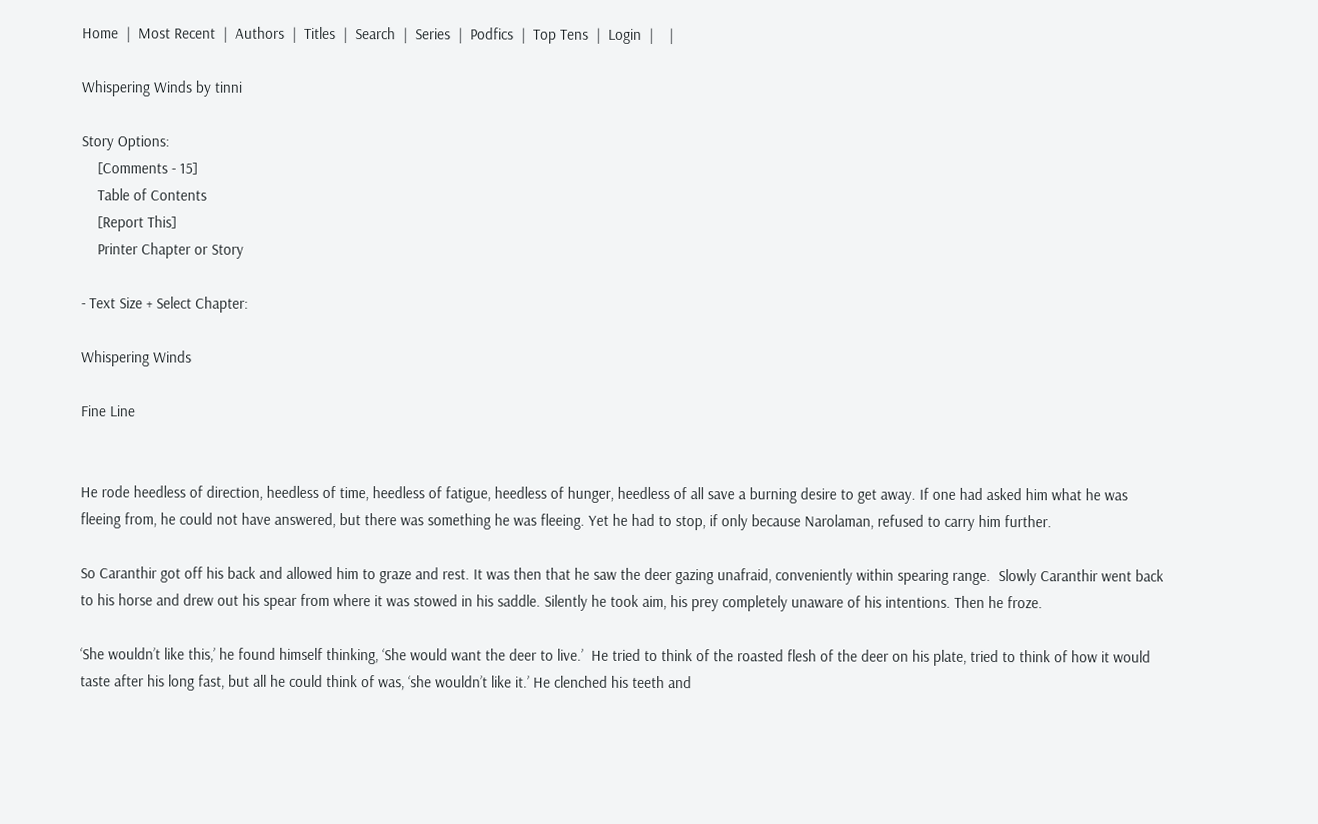Home  |  Most Recent  |  Authors  |  Titles  |  Search  |  Series  |  Podfics  |  Top Tens  |  Login  |    |

Whispering Winds by tinni

Story Options:
    [Comments - 15]
    Table of Contents
    [Report This]
    Printer Chapter or Story

- Text Size + Select Chapter:

Whispering Winds

Fine Line


He rode heedless of direction, heedless of time, heedless of fatigue, heedless of hunger, heedless of all save a burning desire to get away. If one had asked him what he was fleeing from, he could not have answered, but there was something he was fleeing. Yet he had to stop, if only because Narolaman, refused to carry him further.

So Caranthir got off his back and allowed him to graze and rest. It was then that he saw the deer gazing unafraid, conveniently within spearing range.  Slowly Caranthir went back to his horse and drew out his spear from where it was stowed in his saddle. Silently he took aim, his prey completely unaware of his intentions. Then he froze.

‘She wouldn’t like this,’ he found himself thinking, ‘She would want the deer to live.’  He tried to think of the roasted flesh of the deer on his plate, tried to think of how it would taste after his long fast, but all he could think of was, ‘she wouldn’t like it.’ He clenched his teeth and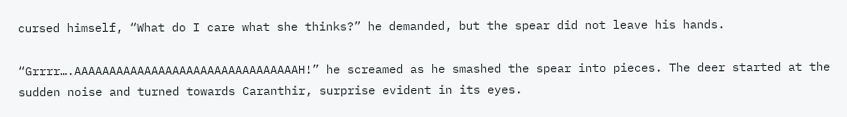cursed himself, “What do I care what she thinks?” he demanded, but the spear did not leave his hands.

“Grrrr….AAAAAAAAAAAAAAAAAAAAAAAAAAAAAAAAH!” he screamed as he smashed the spear into pieces. The deer started at the sudden noise and turned towards Caranthir, surprise evident in its eyes.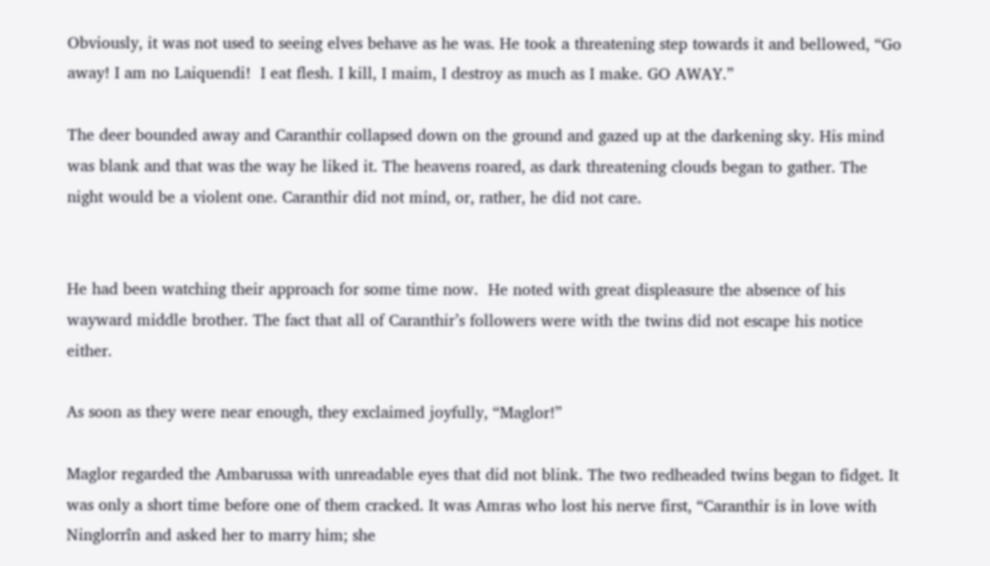Obviously, it was not used to seeing elves behave as he was. He took a threatening step towards it and bellowed, “Go away! I am no Laiquendi!  I eat flesh. I kill, I maim, I destroy as much as I make. GO AWAY.”

The deer bounded away and Caranthir collapsed down on the ground and gazed up at the darkening sky. His mind was blank and that was the way he liked it. The heavens roared, as dark threatening clouds began to gather. The night would be a violent one. Caranthir did not mind, or, rather, he did not care.


He had been watching their approach for some time now.  He noted with great displeasure the absence of his wayward middle brother. The fact that all of Caranthir’s followers were with the twins did not escape his notice either.

As soon as they were near enough, they exclaimed joyfully, “Maglor!”

Maglor regarded the Ambarussa with unreadable eyes that did not blink. The two redheaded twins began to fidget. It was only a short time before one of them cracked. It was Amras who lost his nerve first, “Caranthir is in love with Ninglorrîn and asked her to marry him; she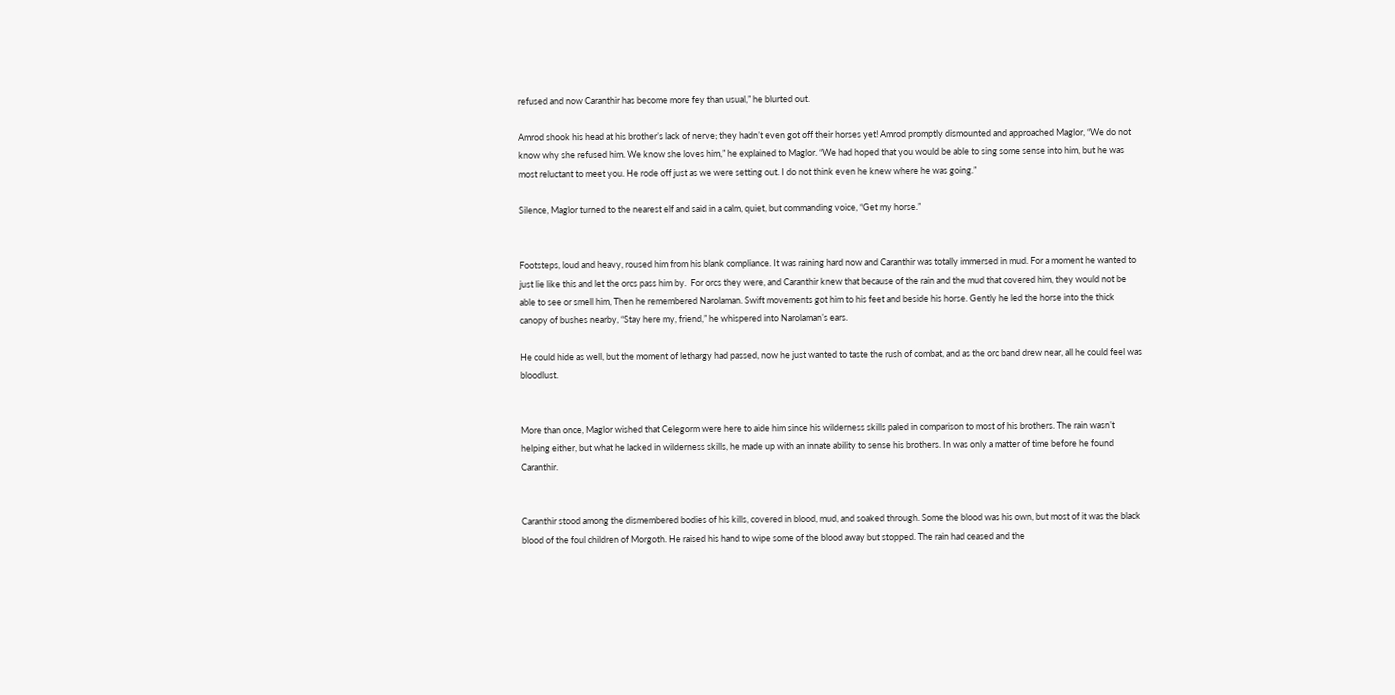refused and now Caranthir has become more fey than usual,” he blurted out.

Amrod shook his head at his brother’s lack of nerve; they hadn’t even got off their horses yet! Amrod promptly dismounted and approached Maglor, “We do not know why she refused him. We know she loves him,” he explained to Maglor. “We had hoped that you would be able to sing some sense into him, but he was most reluctant to meet you. He rode off just as we were setting out. I do not think even he knew where he was going.”

Silence, Maglor turned to the nearest elf and said in a calm, quiet, but commanding voice, “Get my horse.”


Footsteps, loud and heavy, roused him from his blank compliance. It was raining hard now and Caranthir was totally immersed in mud. For a moment he wanted to just lie like this and let the orcs pass him by.  For orcs they were, and Caranthir knew that because of the rain and the mud that covered him, they would not be able to see or smell him, Then he remembered Narolaman. Swift movements got him to his feet and beside his horse. Gently he led the horse into the thick canopy of bushes nearby, “Stay here my, friend,” he whispered into Narolaman’s ears.

He could hide as well, but the moment of lethargy had passed, now he just wanted to taste the rush of combat, and as the orc band drew near, all he could feel was bloodlust.


More than once, Maglor wished that Celegorm were here to aide him since his wilderness skills paled in comparison to most of his brothers. The rain wasn’t helping either, but what he lacked in wilderness skills, he made up with an innate ability to sense his brothers. In was only a matter of time before he found Caranthir.


Caranthir stood among the dismembered bodies of his kills, covered in blood, mud, and soaked through. Some the blood was his own, but most of it was the black blood of the foul children of Morgoth. He raised his hand to wipe some of the blood away but stopped. The rain had ceased and the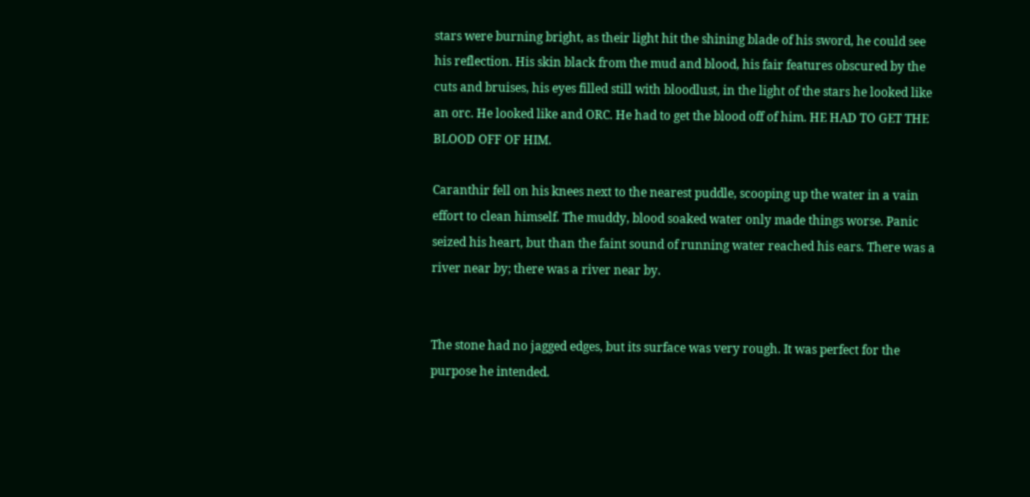stars were burning bright, as their light hit the shining blade of his sword, he could see his reflection. His skin black from the mud and blood, his fair features obscured by the cuts and bruises, his eyes filled still with bloodlust, in the light of the stars he looked like an orc. He looked like and ORC. He had to get the blood off of him. HE HAD TO GET THE BLOOD OFF OF HIM.

Caranthir fell on his knees next to the nearest puddle, scooping up the water in a vain effort to clean himself. The muddy, blood soaked water only made things worse. Panic seized his heart, but than the faint sound of running water reached his ears. There was a river near by; there was a river near by.


The stone had no jagged edges, but its surface was very rough. It was perfect for the purpose he intended.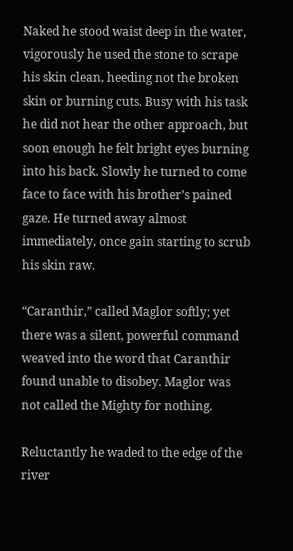Naked he stood waist deep in the water, vigorously he used the stone to scrape his skin clean, heeding not the broken skin or burning cuts. Busy with his task he did not hear the other approach, but soon enough he felt bright eyes burning into his back. Slowly he turned to come face to face with his brother’s pained gaze. He turned away almost immediately, once gain starting to scrub his skin raw.

“Caranthir,” called Maglor softly; yet there was a silent, powerful command weaved into the word that Caranthir found unable to disobey. Maglor was not called the Mighty for nothing.

Reluctantly he waded to the edge of the river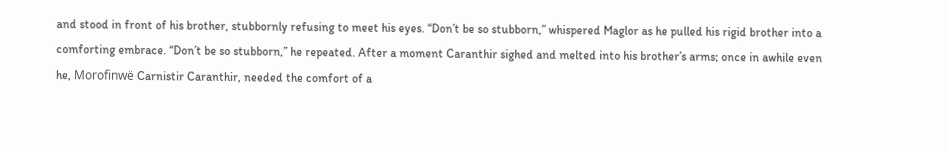and stood in front of his brother, stubbornly refusing to meet his eyes. “Don’t be so stubborn,” whispered Maglor as he pulled his rigid brother into a comforting embrace. “Don’t be so stubborn,” he repeated. After a moment Caranthir sighed and melted into his brother’s arms; once in awhile even he, Morofinwë Carnistir Caranthir, needed the comfort of a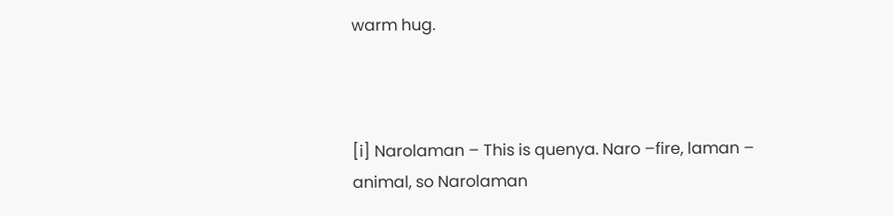warm hug.



[i] Narolaman – This is quenya. Naro –fire, laman – animal, so Narolaman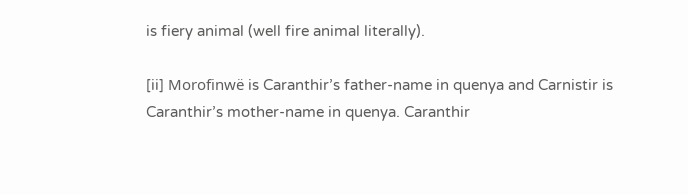is fiery animal (well fire animal literally).

[ii] Morofinwë is Caranthir’s father-name in quenya and Carnistir is Caranthir’s mother-name in quenya. Caranthir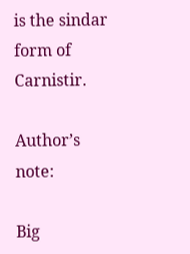is the sindar form of Carnistir.

Author’s note:

Big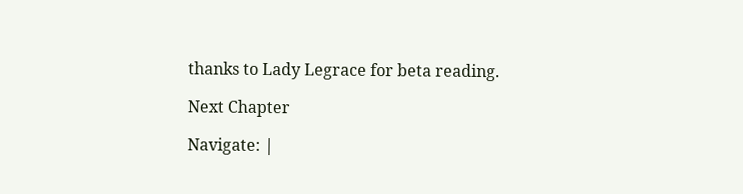thanks to Lady Legrace for beta reading.

Next Chapter

Navigate: |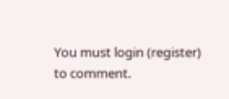You must login (register) to comment.